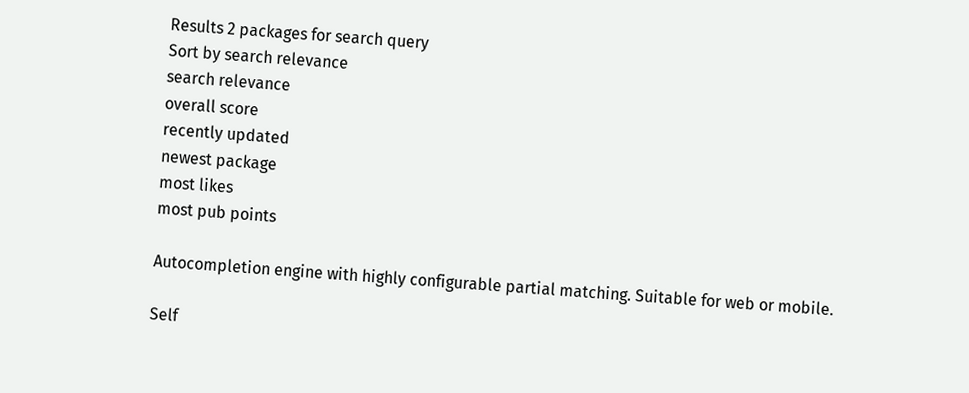Results 2 packages for search query
Sort by search relevance
search relevance
overall score
recently updated
newest package
most likes
most pub points

Autocompletion engine with highly configurable partial matching. Suitable for web or mobile.

Self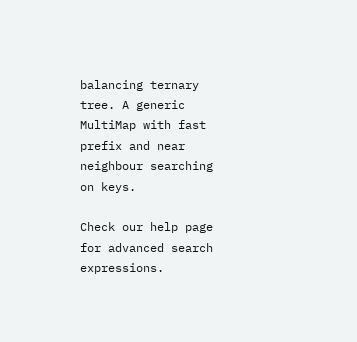balancing ternary tree. A generic MultiMap with fast prefix and near neighbour searching on keys.

Check our help page for advanced search expressions.